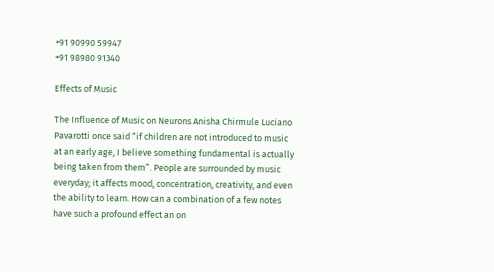+91 90990 59947
+91 98980 91340

Effects of Music

The Influence of Music on Neurons Anisha Chirmule Luciano Pavarotti once said “if children are not introduced to music at an early age, I believe something fundamental is actually being taken from them”. People are surrounded by music everyday; it affects mood, concentration, creativity, and even the ability to learn. How can a combination of a few notes have such a profound effect an on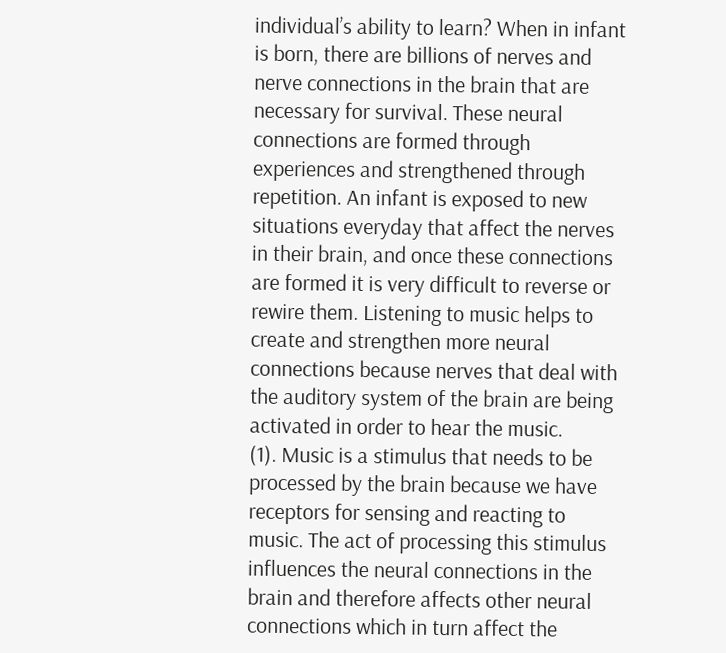individual’s ability to learn? When in infant is born, there are billions of nerves and nerve connections in the brain that are necessary for survival. These neural connections are formed through experiences and strengthened through repetition. An infant is exposed to new situations everyday that affect the nerves in their brain, and once these connections are formed it is very difficult to reverse or rewire them. Listening to music helps to create and strengthen more neural connections because nerves that deal with the auditory system of the brain are being activated in order to hear the music.
(1). Music is a stimulus that needs to be processed by the brain because we have receptors for sensing and reacting to music. The act of processing this stimulus influences the neural connections in the brain and therefore affects other neural connections which in turn affect the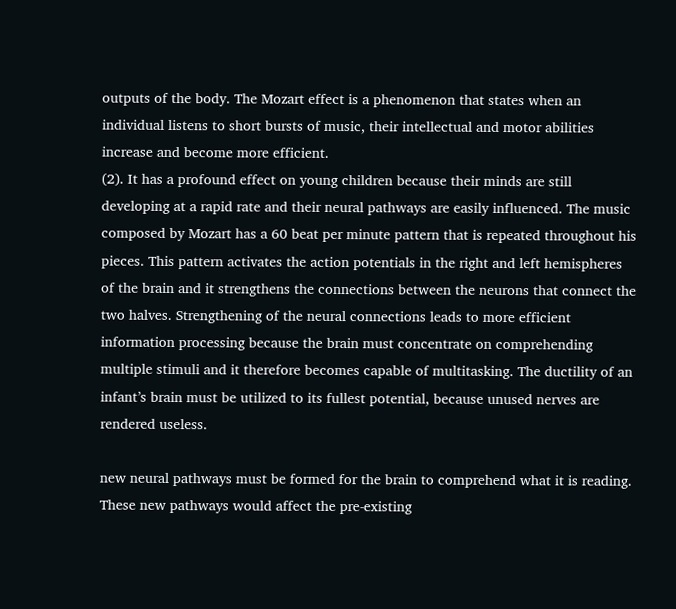outputs of the body. The Mozart effect is a phenomenon that states when an individual listens to short bursts of music, their intellectual and motor abilities increase and become more efficient.
(2). It has a profound effect on young children because their minds are still developing at a rapid rate and their neural pathways are easily influenced. The music composed by Mozart has a 60 beat per minute pattern that is repeated throughout his pieces. This pattern activates the action potentials in the right and left hemispheres of the brain and it strengthens the connections between the neurons that connect the two halves. Strengthening of the neural connections leads to more efficient information processing because the brain must concentrate on comprehending multiple stimuli and it therefore becomes capable of multitasking. The ductility of an infant’s brain must be utilized to its fullest potential, because unused nerves are rendered useless.

new neural pathways must be formed for the brain to comprehend what it is reading. These new pathways would affect the pre-existing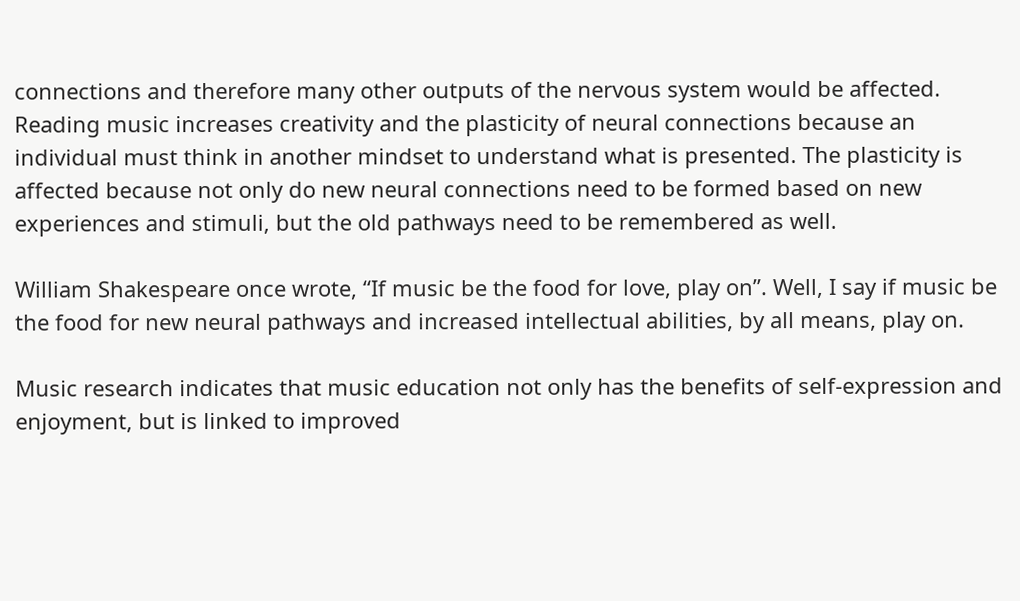connections and therefore many other outputs of the nervous system would be affected. Reading music increases creativity and the plasticity of neural connections because an individual must think in another mindset to understand what is presented. The plasticity is affected because not only do new neural connections need to be formed based on new experiences and stimuli, but the old pathways need to be remembered as well.

William Shakespeare once wrote, “If music be the food for love, play on”. Well, I say if music be the food for new neural pathways and increased intellectual abilities, by all means, play on.

Music research indicates that music education not only has the benefits of self-expression and enjoyment, but is linked to improved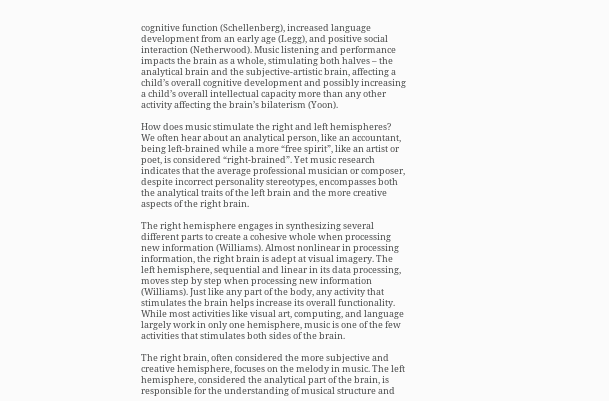cognitive function (Schellenberg), increased language development from an early age (Legg), and positive social interaction (Netherwood). Music listening and performance impacts the brain as a whole, stimulating both halves – the analytical brain and the subjective-artistic brain, affecting a child’s overall cognitive development and possibly increasing a child’s overall intellectual capacity more than any other activity affecting the brain’s bilaterism (Yoon).

How does music stimulate the right and left hemispheres? We often hear about an analytical person, like an accountant, being left-brained while a more “free spirit”, like an artist or poet, is considered “right-brained”. Yet music research indicates that the average professional musician or composer, despite incorrect personality stereotypes, encompasses both the analytical traits of the left brain and the more creative aspects of the right brain.

The right hemisphere engages in synthesizing several different parts to create a cohesive whole when processing new information (Williams). Almost nonlinear in processing information, the right brain is adept at visual imagery. The left hemisphere, sequential and linear in its data processing, moves step by step when processing new information (Williams). Just like any part of the body, any activity that stimulates the brain helps increase its overall functionality. While most activities like visual art, computing, and language largely work in only one hemisphere, music is one of the few activities that stimulates both sides of the brain.

The right brain, often considered the more subjective and creative hemisphere, focuses on the melody in music. The left hemisphere, considered the analytical part of the brain, is responsible for the understanding of musical structure and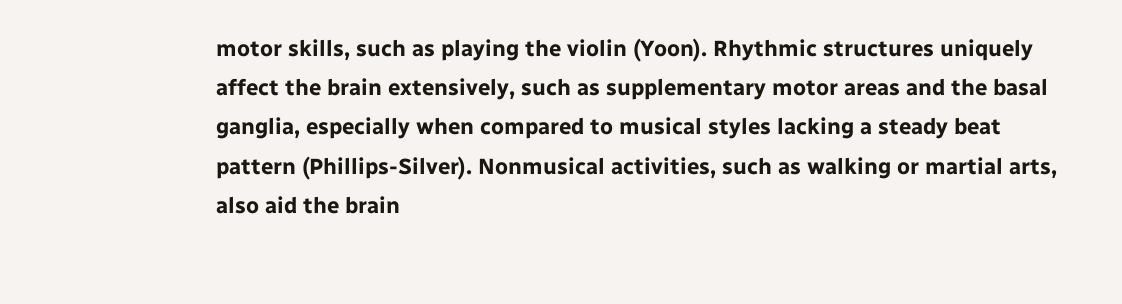motor skills, such as playing the violin (Yoon). Rhythmic structures uniquely affect the brain extensively, such as supplementary motor areas and the basal ganglia, especially when compared to musical styles lacking a steady beat pattern (Phillips-Silver). Nonmusical activities, such as walking or martial arts, also aid the brain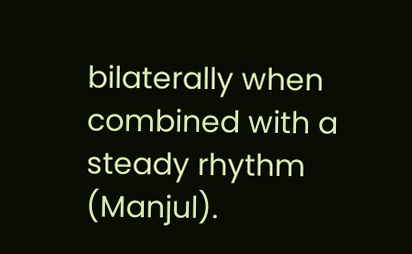bilaterally when combined with a steady rhythm (Manjul).